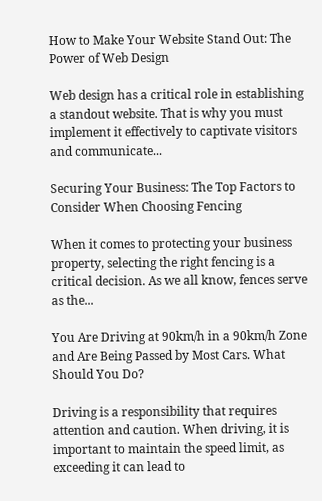How to Make Your Website Stand Out: The Power of Web Design

Web design has a critical role in establishing a standout website. That is why you must implement it effectively to captivate visitors and communicate...

Securing Your Business: The Top Factors to Consider When Choosing Fencing

When it comes to protecting your business property, selecting the right fencing is a critical decision. As we all know, fences serve as the...

You Are Driving at 90km/h in a 90km/h Zone and Are Being Passed by Most Cars. What Should You Do?

Driving is a responsibility that requires attention and caution. When driving, it is important to maintain the speed limit, as exceeding it can lead to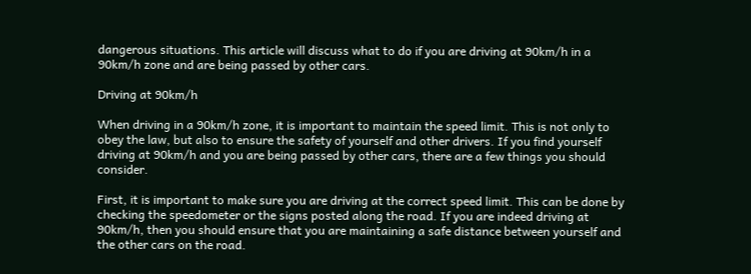dangerous situations. This article will discuss what to do if you are driving at 90km/h in a 90km/h zone and are being passed by other cars.

Driving at 90km/h

When driving in a 90km/h zone, it is important to maintain the speed limit. This is not only to obey the law, but also to ensure the safety of yourself and other drivers. If you find yourself driving at 90km/h and you are being passed by other cars, there are a few things you should consider.

First, it is important to make sure you are driving at the correct speed limit. This can be done by checking the speedometer or the signs posted along the road. If you are indeed driving at 90km/h, then you should ensure that you are maintaining a safe distance between yourself and the other cars on the road.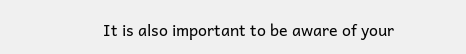It is also important to be aware of your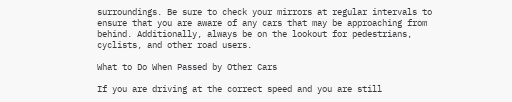surroundings. Be sure to check your mirrors at regular intervals to ensure that you are aware of any cars that may be approaching from behind. Additionally, always be on the lookout for pedestrians, cyclists, and other road users.

What to Do When Passed by Other Cars

If you are driving at the correct speed and you are still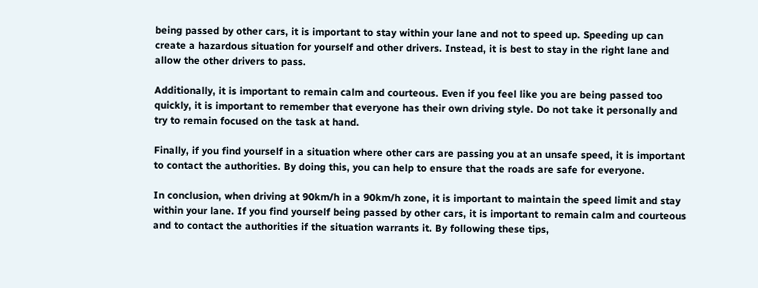being passed by other cars, it is important to stay within your lane and not to speed up. Speeding up can create a hazardous situation for yourself and other drivers. Instead, it is best to stay in the right lane and allow the other drivers to pass.

Additionally, it is important to remain calm and courteous. Even if you feel like you are being passed too quickly, it is important to remember that everyone has their own driving style. Do not take it personally and try to remain focused on the task at hand.

Finally, if you find yourself in a situation where other cars are passing you at an unsafe speed, it is important to contact the authorities. By doing this, you can help to ensure that the roads are safe for everyone.

In conclusion, when driving at 90km/h in a 90km/h zone, it is important to maintain the speed limit and stay within your lane. If you find yourself being passed by other cars, it is important to remain calm and courteous and to contact the authorities if the situation warrants it. By following these tips,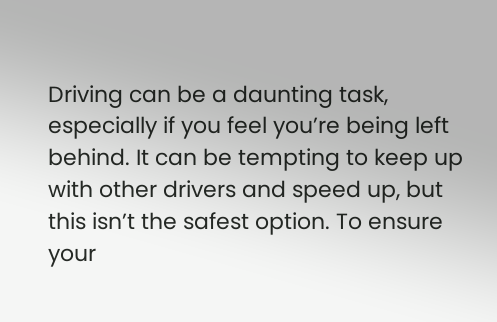Driving can be a daunting task, especially if you feel you’re being left behind. It can be tempting to keep up with other drivers and speed up, but this isn’t the safest option. To ensure your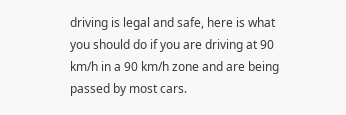driving is legal and safe, here is what you should do if you are driving at 90 km/h in a 90 km/h zone and are being passed by most cars.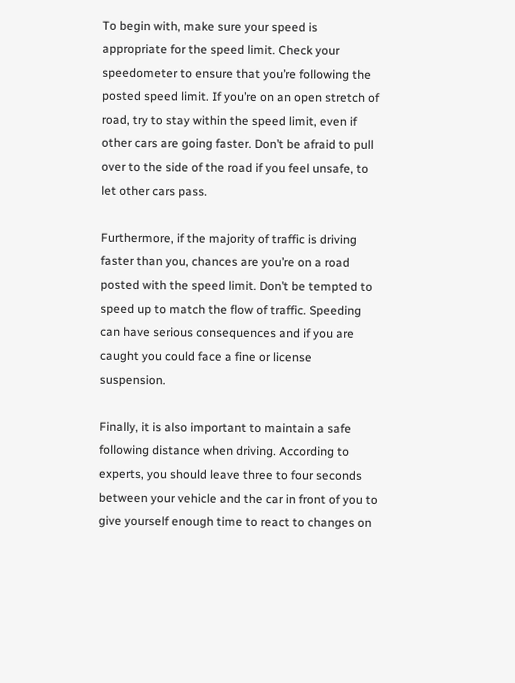To begin with, make sure your speed is appropriate for the speed limit. Check your speedometer to ensure that you’re following the posted speed limit. If you’re on an open stretch of road, try to stay within the speed limit, even if other cars are going faster. Don’t be afraid to pull over to the side of the road if you feel unsafe, to let other cars pass.

Furthermore, if the majority of traffic is driving faster than you, chances are you’re on a road posted with the speed limit. Don’t be tempted to speed up to match the flow of traffic. Speeding can have serious consequences and if you are caught you could face a fine or license suspension.

Finally, it is also important to maintain a safe following distance when driving. According to experts, you should leave three to four seconds between your vehicle and the car in front of you to give yourself enough time to react to changes on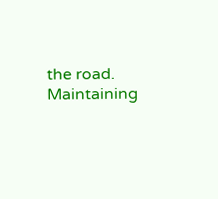the road. Maintaining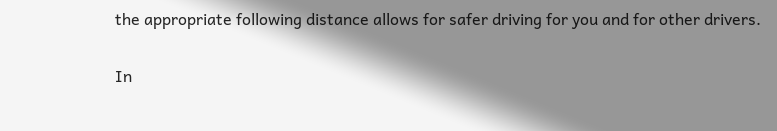the appropriate following distance allows for safer driving for you and for other drivers.

In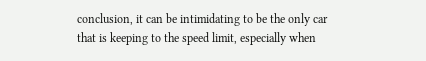conclusion, it can be intimidating to be the only car that is keeping to the speed limit, especially when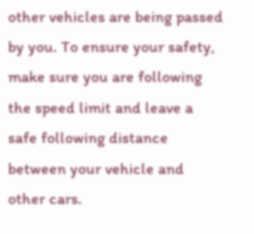other vehicles are being passed by you. To ensure your safety, make sure you are following the speed limit and leave a safe following distance between your vehicle and other cars.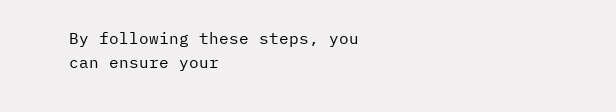By following these steps, you can ensure your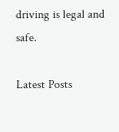driving is legal and safe.

Latest Posts